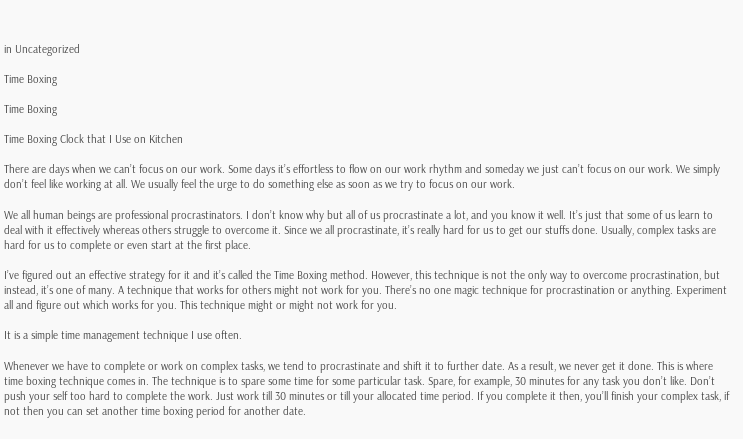in Uncategorized

Time Boxing

Time Boxing

Time Boxing Clock that I Use on Kitchen

There are days when we can’t focus on our work. Some days it’s effortless to flow on our work rhythm and someday we just can’t focus on our work. We simply don’t feel like working at all. We usually feel the urge to do something else as soon as we try to focus on our work.

We all human beings are professional procrastinators. I don’t know why but all of us procrastinate a lot, and you know it well. It’s just that some of us learn to deal with it effectively whereas others struggle to overcome it. Since we all procrastinate, it’s really hard for us to get our stuffs done. Usually, complex tasks are hard for us to complete or even start at the first place.

I’ve figured out an effective strategy for it and it’s called the Time Boxing method. However, this technique is not the only way to overcome procrastination, but instead, it’s one of many. A technique that works for others might not work for you. There’s no one magic technique for procrastination or anything. Experiment all and figure out which works for you. This technique might or might not work for you.

It is a simple time management technique I use often.

Whenever we have to complete or work on complex tasks, we tend to procrastinate and shift it to further date. As a result, we never get it done. This is where time boxing technique comes in. The technique is to spare some time for some particular task. Spare, for example, 30 minutes for any task you don’t like. Don’t push your self too hard to complete the work. Just work till 30 minutes or till your allocated time period. If you complete it then, you’ll finish your complex task, if not then you can set another time boxing period for another date.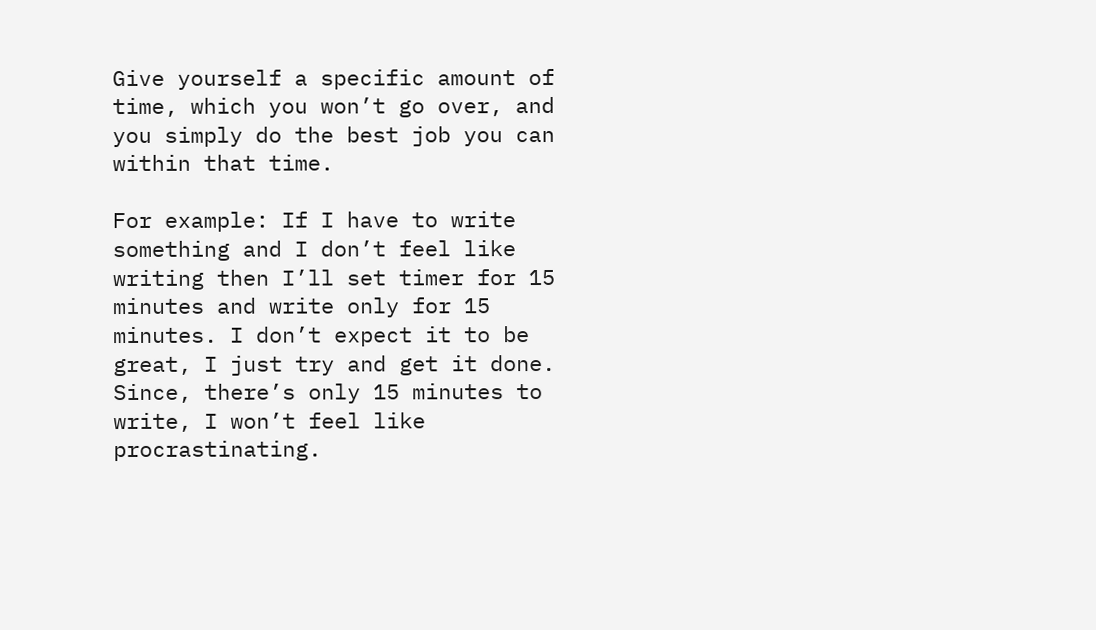Give yourself a specific amount of time, which you won’t go over, and you simply do the best job you can within that time.

For example: If I have to write something and I don’t feel like writing then I’ll set timer for 15 minutes and write only for 15 minutes. I don’t expect it to be great, I just try and get it done. Since, there’s only 15 minutes to write, I won’t feel like procrastinating.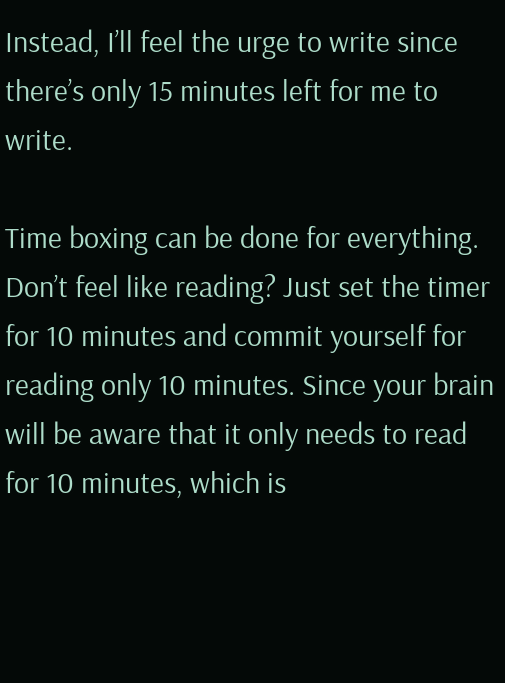Instead, I’ll feel the urge to write since there’s only 15 minutes left for me to write.

Time boxing can be done for everything. Don’t feel like reading? Just set the timer for 10 minutes and commit yourself for reading only 10 minutes. Since your brain will be aware that it only needs to read for 10 minutes, which is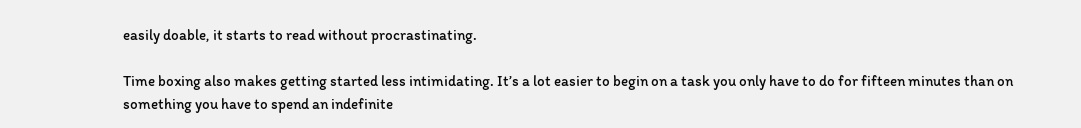easily doable, it starts to read without procrastinating.

Time boxing also makes getting started less intimidating. It’s a lot easier to begin on a task you only have to do for fifteen minutes than on something you have to spend an indefinite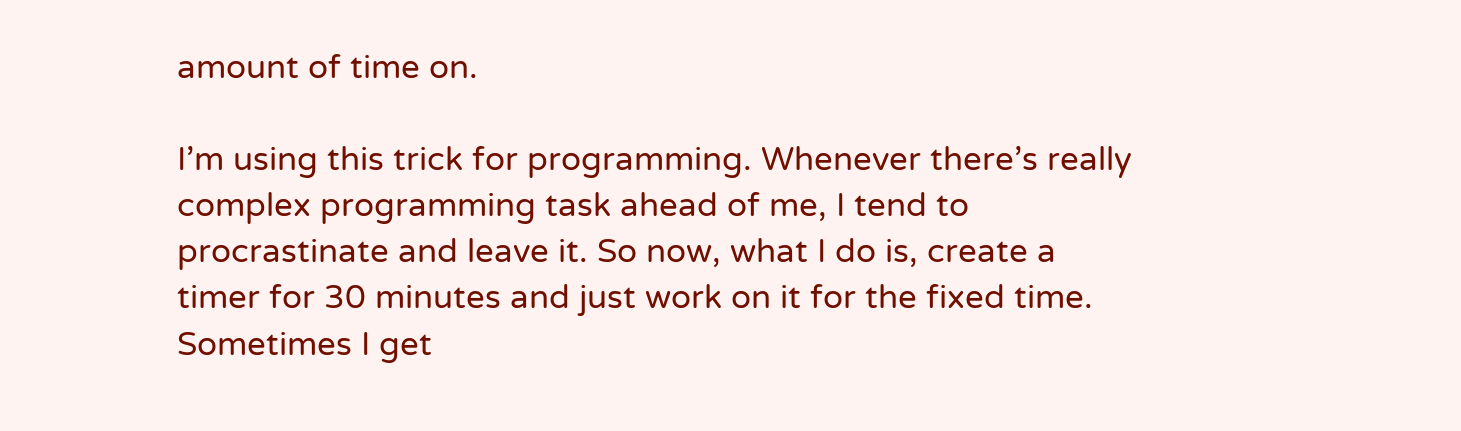amount of time on.

I’m using this trick for programming. Whenever there’s really complex programming task ahead of me, I tend to procrastinate and leave it. So now, what I do is, create a timer for 30 minutes and just work on it for the fixed time. Sometimes I get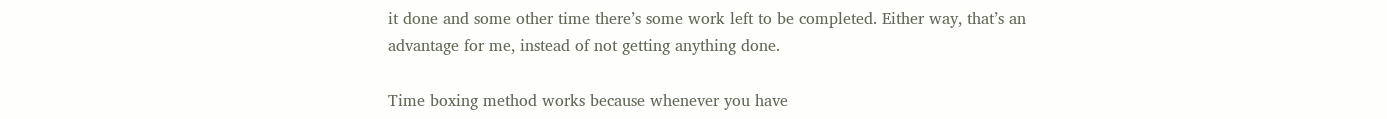it done and some other time there’s some work left to be completed. Either way, that’s an advantage for me, instead of not getting anything done.

Time boxing method works because whenever you have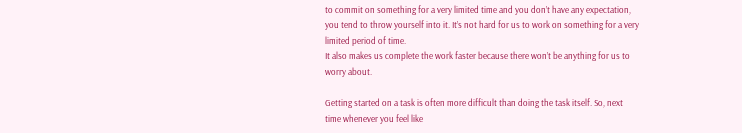to commit on something for a very limited time and you don’t have any expectation, you tend to throw yourself into it. It’s not hard for us to work on something for a very limited period of time.
It also makes us complete the work faster because there won’t be anything for us to worry about.

Getting started on a task is often more difficult than doing the task itself. So, next time whenever you feel like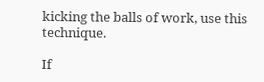kicking the balls of work, use this technique.

If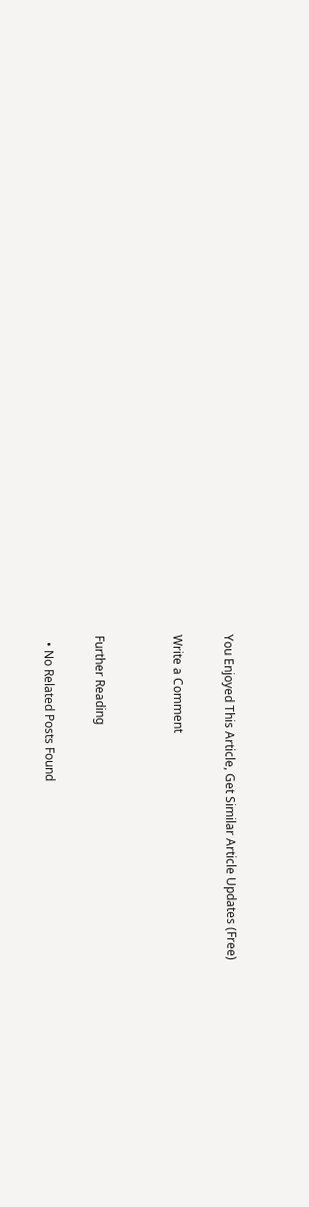You Enjoyed This Article, Get Similar Article Updates (Free)

Write a Comment


Further Reading

  • No Related Posts Found